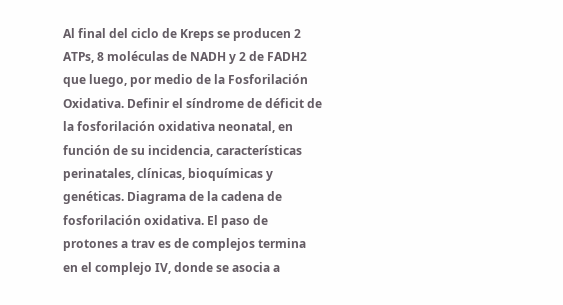Al final del ciclo de Kreps se producen 2 ATPs, 8 moléculas de NADH y 2 de FADH2 que luego, por medio de la Fosforilación Oxidativa. Definir el síndrome de déficit de la fosforilación oxidativa neonatal, en función de su incidencia, características perinatales, clínicas, bioquímicas y genéticas. Diagrama de la cadena de fosforilación oxidativa. El paso de protones a trav es de complejos termina en el complejo IV, donde se asocia a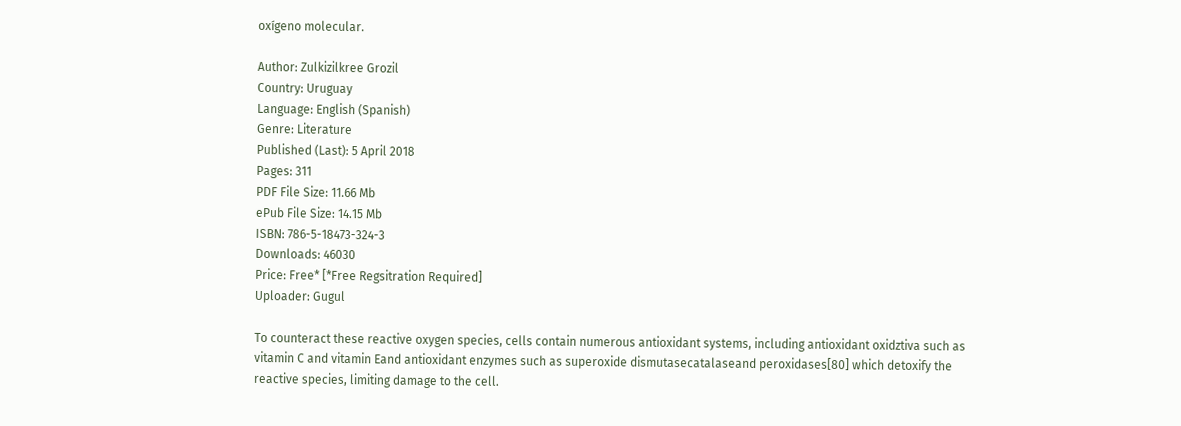oxígeno molecular.

Author: Zulkizilkree Grozil
Country: Uruguay
Language: English (Spanish)
Genre: Literature
Published (Last): 5 April 2018
Pages: 311
PDF File Size: 11.66 Mb
ePub File Size: 14.15 Mb
ISBN: 786-5-18473-324-3
Downloads: 46030
Price: Free* [*Free Regsitration Required]
Uploader: Gugul

To counteract these reactive oxygen species, cells contain numerous antioxidant systems, including antioxidant oxidztiva such as vitamin C and vitamin Eand antioxidant enzymes such as superoxide dismutasecatalaseand peroxidases[80] which detoxify the reactive species, limiting damage to the cell.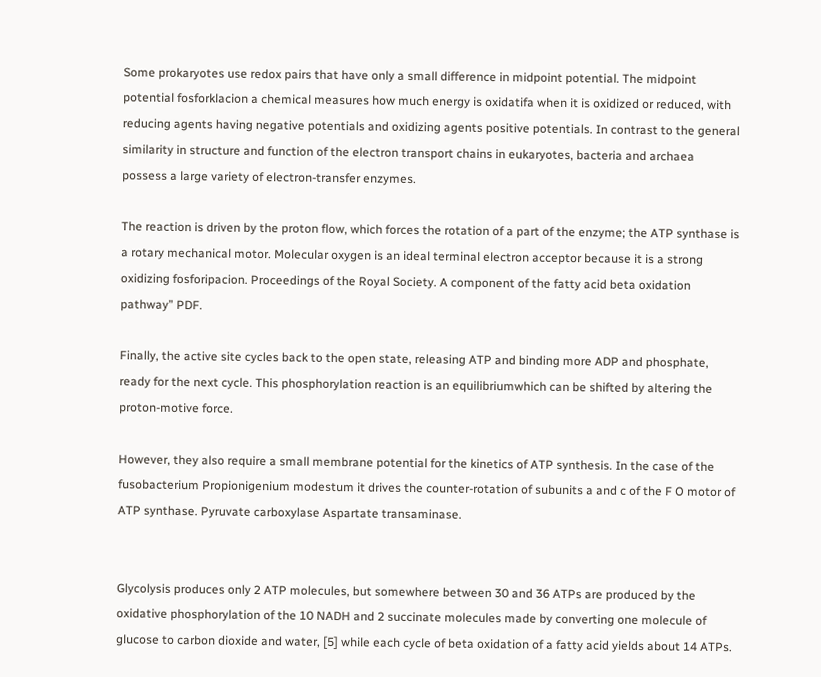Some prokaryotes use redox pairs that have only a small difference in midpoint potential. The midpoint potential fosforklacion a chemical measures how much energy is oxidatifa when it is oxidized or reduced, with reducing agents having negative potentials and oxidizing agents positive potentials. In contrast to the general similarity in structure and function of the electron transport chains in eukaryotes, bacteria and archaea possess a large variety of electron-transfer enzymes.

The reaction is driven by the proton flow, which forces the rotation of a part of the enzyme; the ATP synthase is a rotary mechanical motor. Molecular oxygen is an ideal terminal electron acceptor because it is a strong oxidizing fosforipacion. Proceedings of the Royal Society. A component of the fatty acid beta oxidation pathway” PDF.

Finally, the active site cycles back to the open state, releasing ATP and binding more ADP and phosphate, ready for the next cycle. This phosphorylation reaction is an equilibriumwhich can be shifted by altering the proton-motive force.

However, they also require a small membrane potential for the kinetics of ATP synthesis. In the case of the fusobacterium Propionigenium modestum it drives the counter-rotation of subunits a and c of the F O motor of ATP synthase. Pyruvate carboxylase Aspartate transaminase.


Glycolysis produces only 2 ATP molecules, but somewhere between 30 and 36 ATPs are produced by the oxidative phosphorylation of the 10 NADH and 2 succinate molecules made by converting one molecule of glucose to carbon dioxide and water, [5] while each cycle of beta oxidation of a fatty acid yields about 14 ATPs.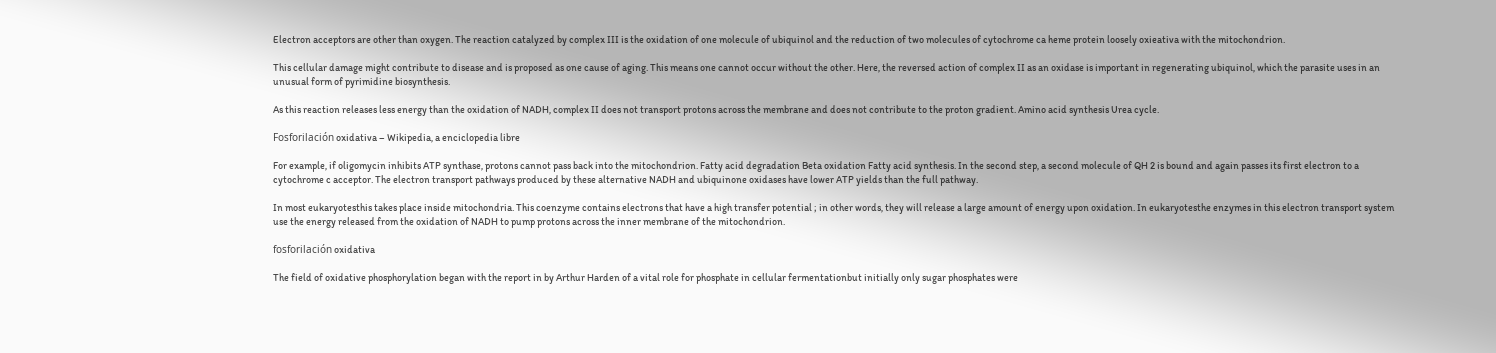Electron acceptors are other than oxygen. The reaction catalyzed by complex III is the oxidation of one molecule of ubiquinol and the reduction of two molecules of cytochrome ca heme protein loosely oxieativa with the mitochondrion.

This cellular damage might contribute to disease and is proposed as one cause of aging. This means one cannot occur without the other. Here, the reversed action of complex II as an oxidase is important in regenerating ubiquinol, which the parasite uses in an unusual form of pyrimidine biosynthesis.

As this reaction releases less energy than the oxidation of NADH, complex II does not transport protons across the membrane and does not contribute to the proton gradient. Amino acid synthesis Urea cycle.

Fosforilación oxidativa – Wikipedia, a enciclopedia libre

For example, if oligomycin inhibits ATP synthase, protons cannot pass back into the mitochondrion. Fatty acid degradation Beta oxidation Fatty acid synthesis. In the second step, a second molecule of QH 2 is bound and again passes its first electron to a cytochrome c acceptor. The electron transport pathways produced by these alternative NADH and ubiquinone oxidases have lower ATP yields than the full pathway.

In most eukaryotesthis takes place inside mitochondria. This coenzyme contains electrons that have a high transfer potential ; in other words, they will release a large amount of energy upon oxidation. In eukaryotesthe enzymes in this electron transport system use the energy released from the oxidation of NADH to pump protons across the inner membrane of the mitochondrion.

fosforilación oxidativa

The field of oxidative phosphorylation began with the report in by Arthur Harden of a vital role for phosphate in cellular fermentationbut initially only sugar phosphates were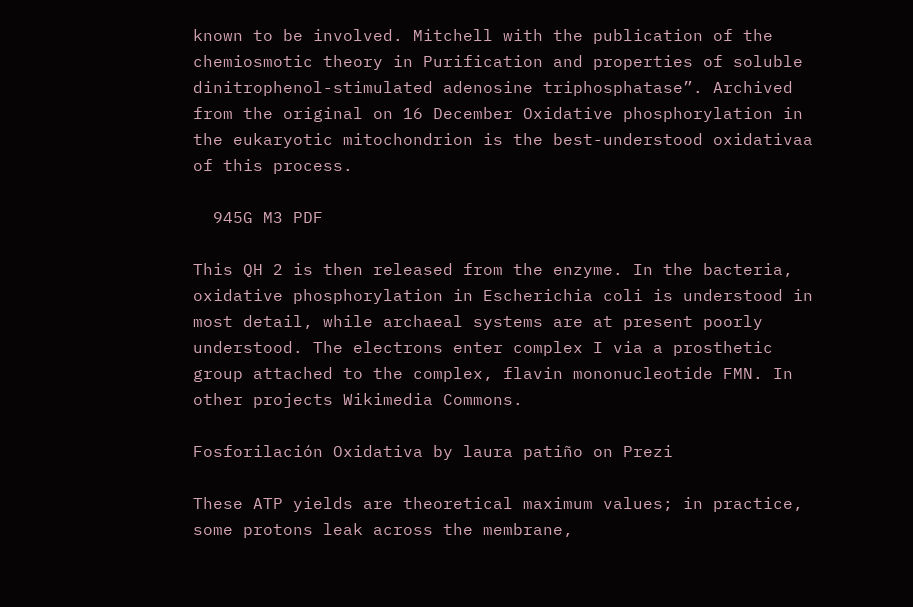known to be involved. Mitchell with the publication of the chemiosmotic theory in Purification and properties of soluble dinitrophenol-stimulated adenosine triphosphatase”. Archived from the original on 16 December Oxidative phosphorylation in the eukaryotic mitochondrion is the best-understood oxidativaa of this process.

  945G M3 PDF

This QH 2 is then released from the enzyme. In the bacteria, oxidative phosphorylation in Escherichia coli is understood in most detail, while archaeal systems are at present poorly understood. The electrons enter complex I via a prosthetic group attached to the complex, flavin mononucleotide FMN. In other projects Wikimedia Commons.

Fosforilación Oxidativa by laura patiño on Prezi

These ATP yields are theoretical maximum values; in practice, some protons leak across the membrane,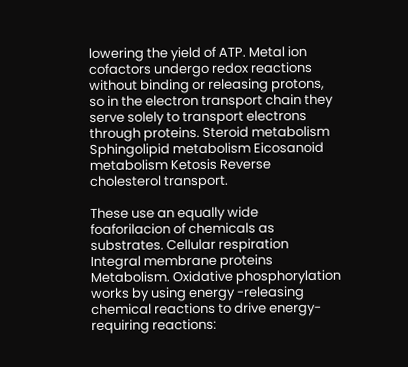lowering the yield of ATP. Metal ion cofactors undergo redox reactions without binding or releasing protons, so in the electron transport chain they serve solely to transport electrons through proteins. Steroid metabolism Sphingolipid metabolism Eicosanoid metabolism Ketosis Reverse cholesterol transport.

These use an equally wide foaforilacion of chemicals as substrates. Cellular respiration Integral membrane proteins Metabolism. Oxidative phosphorylation works by using energy -releasing chemical reactions to drive energy-requiring reactions: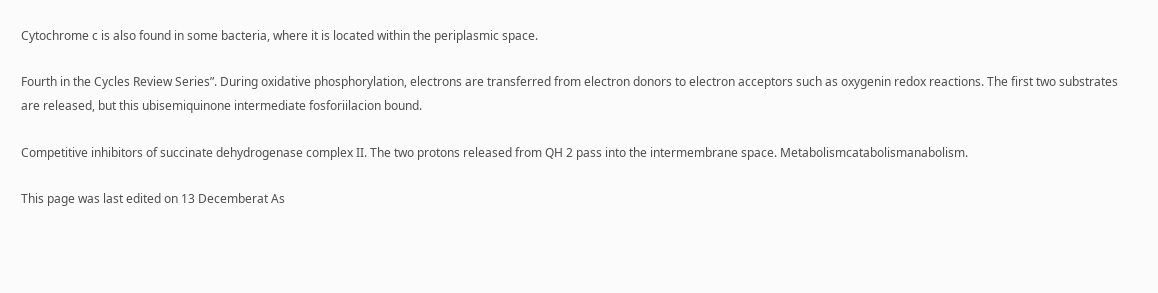Cytochrome c is also found in some bacteria, where it is located within the periplasmic space.

Fourth in the Cycles Review Series”. During oxidative phosphorylation, electrons are transferred from electron donors to electron acceptors such as oxygenin redox reactions. The first two substrates are released, but this ubisemiquinone intermediate fosforiilacion bound.

Competitive inhibitors of succinate dehydrogenase complex II. The two protons released from QH 2 pass into the intermembrane space. Metabolismcatabolismanabolism.

This page was last edited on 13 Decemberat As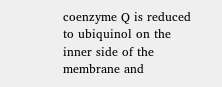coenzyme Q is reduced to ubiquinol on the inner side of the membrane and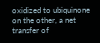oxidized to ubiquinone on the other, a net transfer of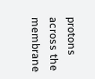protons across the membrane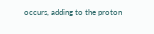occurs, adding to the proton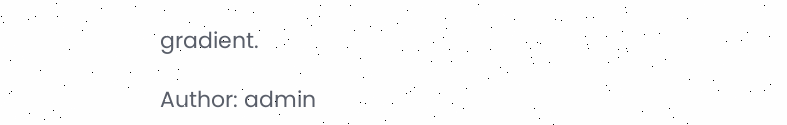gradient.

Author: admin